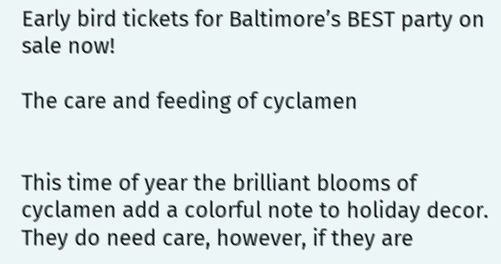Early bird tickets for Baltimore’s BEST party on sale now!

The care and feeding of cyclamen


This time of year the brilliant blooms of cyclamen add a colorful note to holiday decor. They do need care, however, if they are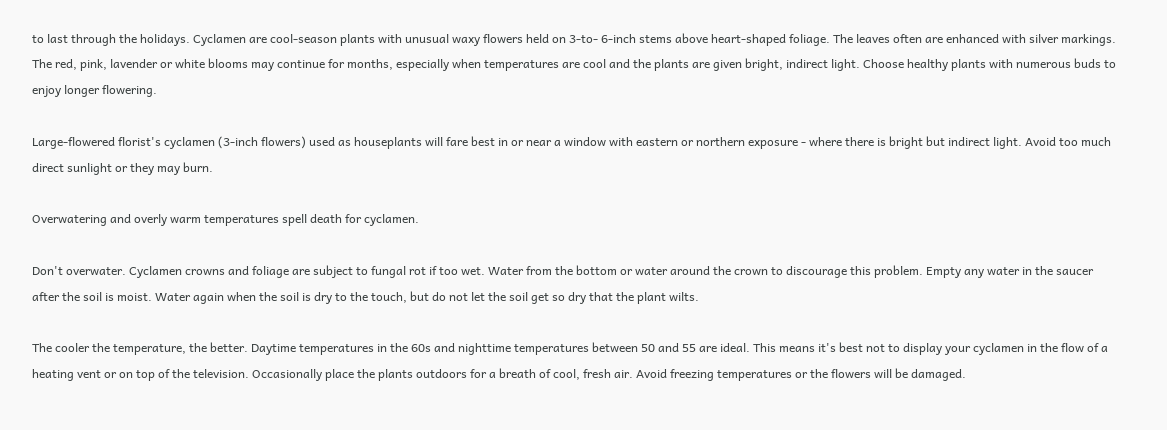to last through the holidays. Cyclamen are cool-season plants with unusual waxy flowers held on 3-to- 6-inch stems above heart-shaped foliage. The leaves often are enhanced with silver markings. The red, pink, lavender or white blooms may continue for months, especially when temperatures are cool and the plants are given bright, indirect light. Choose healthy plants with numerous buds to enjoy longer flowering.

Large-flowered florist's cyclamen (3-inch flowers) used as houseplants will fare best in or near a window with eastern or northern exposure - where there is bright but indirect light. Avoid too much direct sunlight or they may burn.

Overwatering and overly warm temperatures spell death for cyclamen.

Don't overwater. Cyclamen crowns and foliage are subject to fungal rot if too wet. Water from the bottom or water around the crown to discourage this problem. Empty any water in the saucer after the soil is moist. Water again when the soil is dry to the touch, but do not let the soil get so dry that the plant wilts.

The cooler the temperature, the better. Daytime temperatures in the 60s and nighttime temperatures between 50 and 55 are ideal. This means it's best not to display your cyclamen in the flow of a heating vent or on top of the television. Occasionally place the plants outdoors for a breath of cool, fresh air. Avoid freezing temperatures or the flowers will be damaged.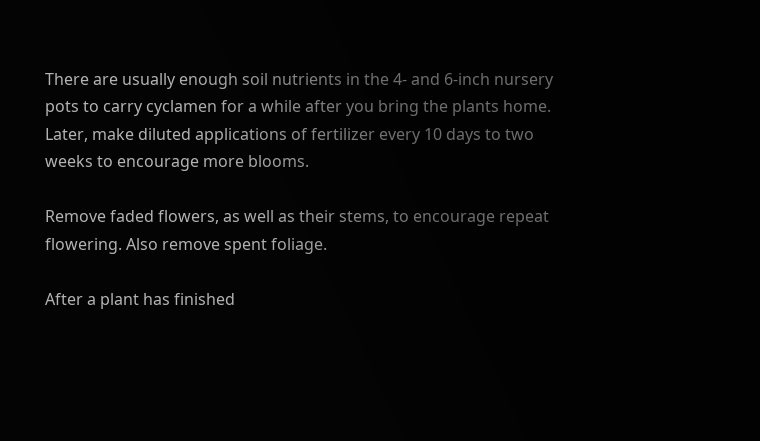There are usually enough soil nutrients in the 4- and 6-inch nursery pots to carry cyclamen for a while after you bring the plants home. Later, make diluted applications of fertilizer every 10 days to two weeks to encourage more blooms.

Remove faded flowers, as well as their stems, to encourage repeat flowering. Also remove spent foliage.

After a plant has finished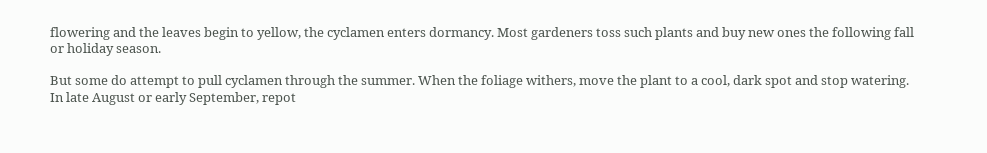flowering and the leaves begin to yellow, the cyclamen enters dormancy. Most gardeners toss such plants and buy new ones the following fall or holiday season.

But some do attempt to pull cyclamen through the summer. When the foliage withers, move the plant to a cool, dark spot and stop watering. In late August or early September, repot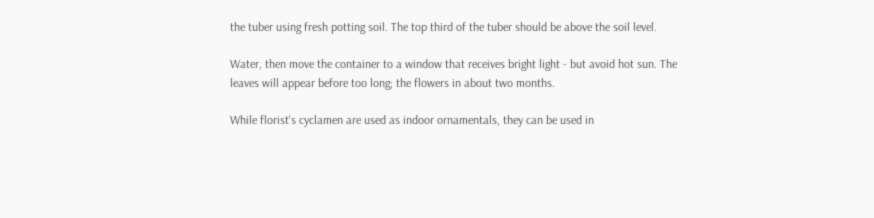the tuber using fresh potting soil. The top third of the tuber should be above the soil level.

Water, then move the container to a window that receives bright light - but avoid hot sun. The leaves will appear before too long; the flowers in about two months.

While florist's cyclamen are used as indoor ornamentals, they can be used in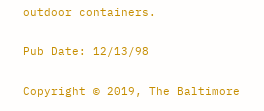outdoor containers.

Pub Date: 12/13/98

Copyright © 2019, The Baltimore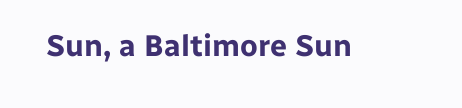Sun, a Baltimore Sun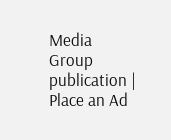Media Group publication | Place an Ad